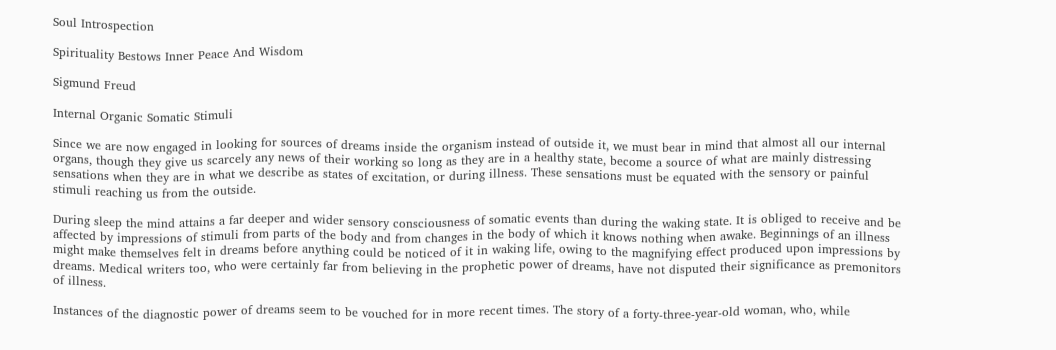Soul Introspection

Spirituality Bestows Inner Peace And Wisdom

Sigmund Freud

Internal Organic Somatic Stimuli

Since we are now engaged in looking for sources of dreams inside the organism instead of outside it, we must bear in mind that almost all our internal organs, though they give us scarcely any news of their working so long as they are in a healthy state, become a source of what are mainly distressing sensations when they are in what we describe as states of excitation, or during illness. These sensations must be equated with the sensory or painful stimuli reaching us from the outside.

During sleep the mind attains a far deeper and wider sensory consciousness of somatic events than during the waking state. It is obliged to receive and be affected by impressions of stimuli from parts of the body and from changes in the body of which it knows nothing when awake. Beginnings of an illness might make themselves felt in dreams before anything could be noticed of it in waking life, owing to the magnifying effect produced upon impressions by dreams. Medical writers too, who were certainly far from believing in the prophetic power of dreams, have not disputed their significance as premonitors of illness.

Instances of the diagnostic power of dreams seem to be vouched for in more recent times. The story of a forty-three-year-old woman, who, while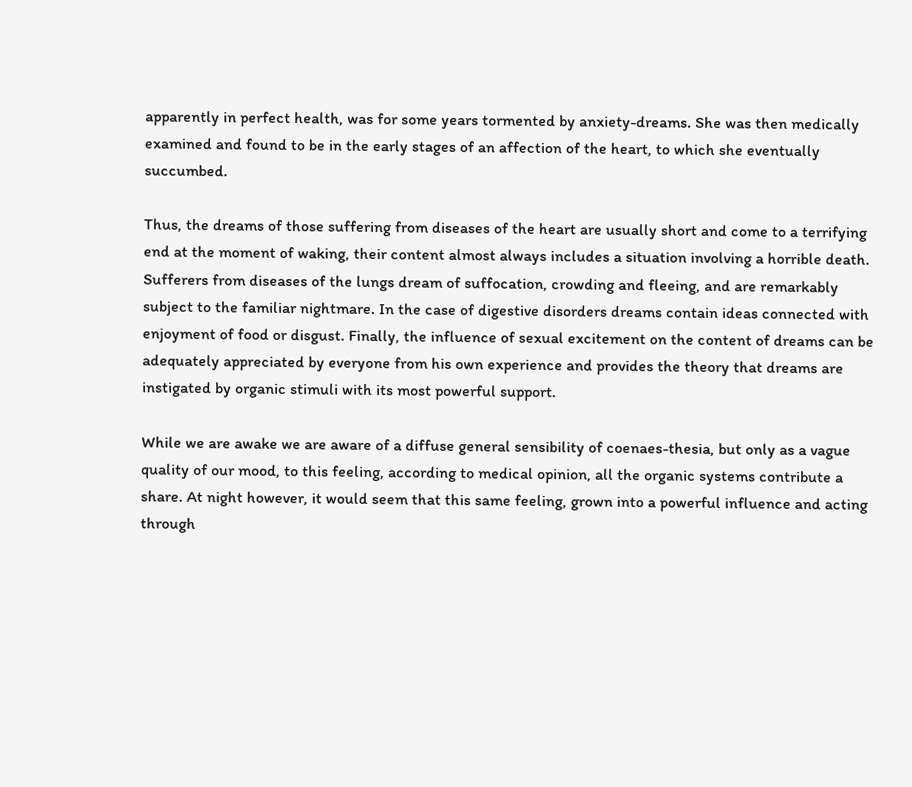apparently in perfect health, was for some years tormented by anxiety-dreams. She was then medically examined and found to be in the early stages of an affection of the heart, to which she eventually succumbed.

Thus, the dreams of those suffering from diseases of the heart are usually short and come to a terrifying end at the moment of waking, their content almost always includes a situation involving a horrible death. Sufferers from diseases of the lungs dream of suffocation, crowding and fleeing, and are remarkably subject to the familiar nightmare. In the case of digestive disorders dreams contain ideas connected with enjoyment of food or disgust. Finally, the influence of sexual excitement on the content of dreams can be adequately appreciated by everyone from his own experience and provides the theory that dreams are instigated by organic stimuli with its most powerful support.

While we are awake we are aware of a diffuse general sensibility of coenaes-thesia, but only as a vague quality of our mood, to this feeling, according to medical opinion, all the organic systems contribute a share. At night however, it would seem that this same feeling, grown into a powerful influence and acting through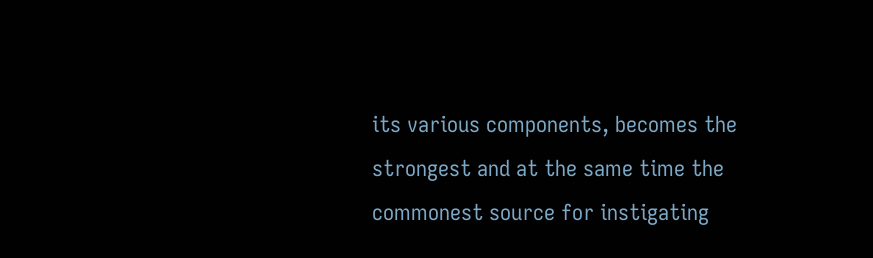its various components, becomes the strongest and at the same time the commonest source for instigating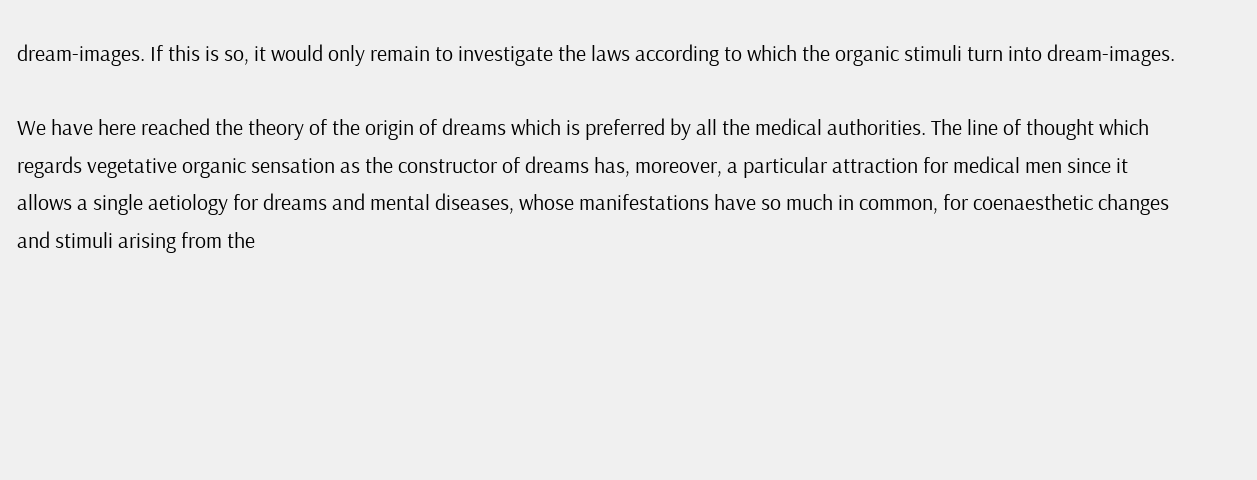dream-images. If this is so, it would only remain to investigate the laws according to which the organic stimuli turn into dream-images.

We have here reached the theory of the origin of dreams which is preferred by all the medical authorities. The line of thought which regards vegetative organic sensation as the constructor of dreams has, moreover, a particular attraction for medical men since it allows a single aetiology for dreams and mental diseases, whose manifestations have so much in common, for coenaesthetic changes and stimuli arising from the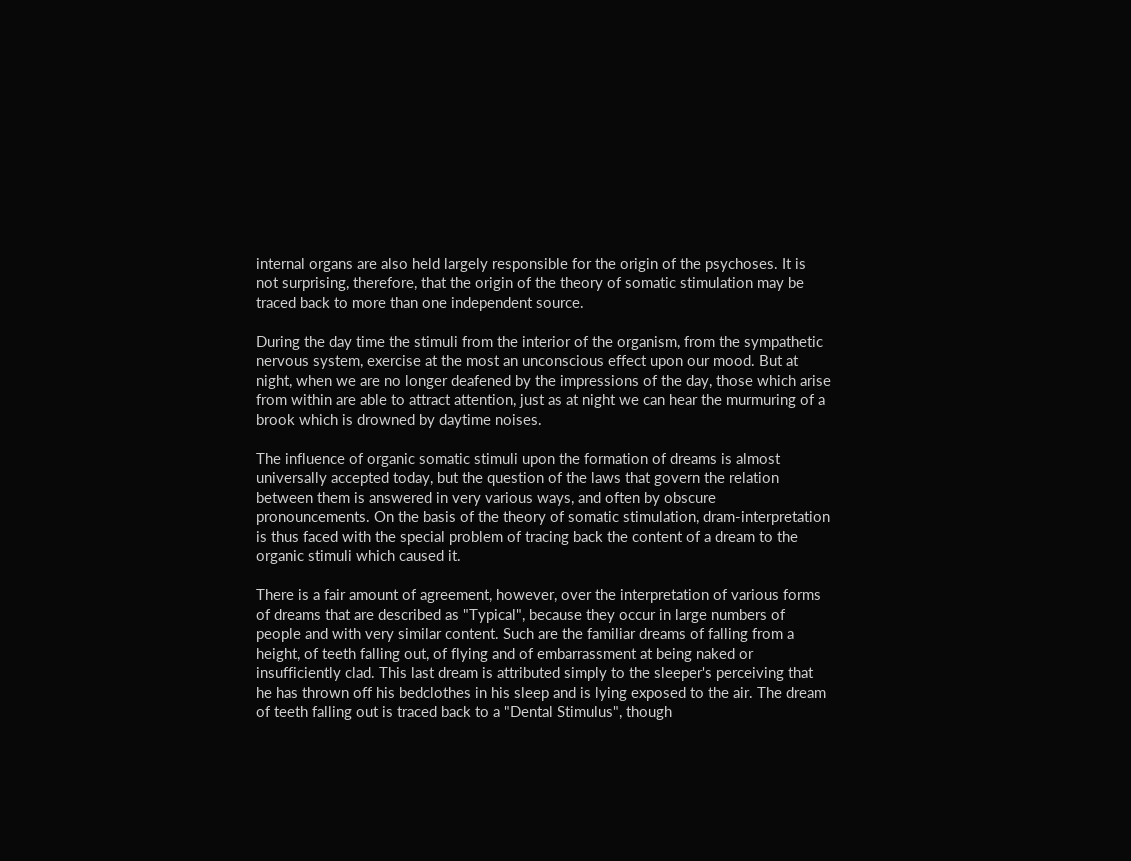internal organs are also held largely responsible for the origin of the psychoses. It is not surprising, therefore, that the origin of the theory of somatic stimulation may be traced back to more than one independent source.

During the day time the stimuli from the interior of the organism, from the sympathetic nervous system, exercise at the most an unconscious effect upon our mood. But at night, when we are no longer deafened by the impressions of the day, those which arise from within are able to attract attention, just as at night we can hear the murmuring of a brook which is drowned by daytime noises.

The influence of organic somatic stimuli upon the formation of dreams is almost universally accepted today, but the question of the laws that govern the relation between them is answered in very various ways, and often by obscure pronouncements. On the basis of the theory of somatic stimulation, dram-interpretation is thus faced with the special problem of tracing back the content of a dream to the organic stimuli which caused it.

There is a fair amount of agreement, however, over the interpretation of various forms of dreams that are described as "Typical", because they occur in large numbers of people and with very similar content. Such are the familiar dreams of falling from a height, of teeth falling out, of flying and of embarrassment at being naked or insufficiently clad. This last dream is attributed simply to the sleeper's perceiving that he has thrown off his bedclothes in his sleep and is lying exposed to the air. The dream of teeth falling out is traced back to a "Dental Stimulus", though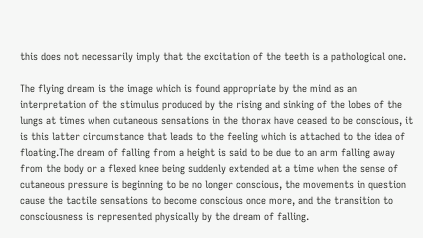this does not necessarily imply that the excitation of the teeth is a pathological one.

The flying dream is the image which is found appropriate by the mind as an interpretation of the stimulus produced by the rising and sinking of the lobes of the lungs at times when cutaneous sensations in the thorax have ceased to be conscious, it is this latter circumstance that leads to the feeling which is attached to the idea of floating.The dream of falling from a height is said to be due to an arm falling away from the body or a flexed knee being suddenly extended at a time when the sense of cutaneous pressure is beginning to be no longer conscious, the movements in question cause the tactile sensations to become conscious once more, and the transition to consciousness is represented physically by the dream of falling.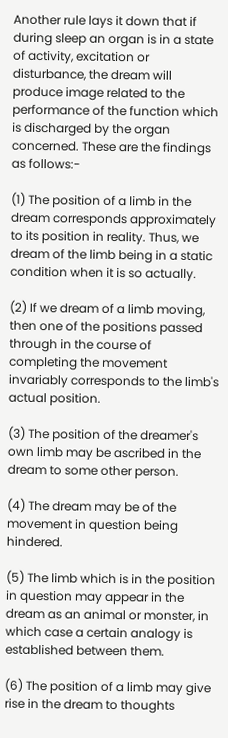Another rule lays it down that if during sleep an organ is in a state of activity, excitation or disturbance, the dream will produce image related to the performance of the function which is discharged by the organ concerned. These are the findings as follows:-

(1) The position of a limb in the dream corresponds approximately to its position in reality. Thus, we dream of the limb being in a static condition when it is so actually.

(2) If we dream of a limb moving, then one of the positions passed through in the course of completing the movement invariably corresponds to the limb's actual position.

(3) The position of the dreamer's own limb may be ascribed in the dream to some other person.

(4) The dream may be of the movement in question being hindered.

(5) The limb which is in the position in question may appear in the dream as an animal or monster, in which case a certain analogy is established between them.

(6) The position of a limb may give rise in the dream to thoughts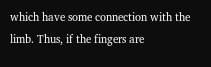which have some connection with the limb. Thus, if the fingers are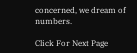concerned, we dream of numbers.

Click For Next Page